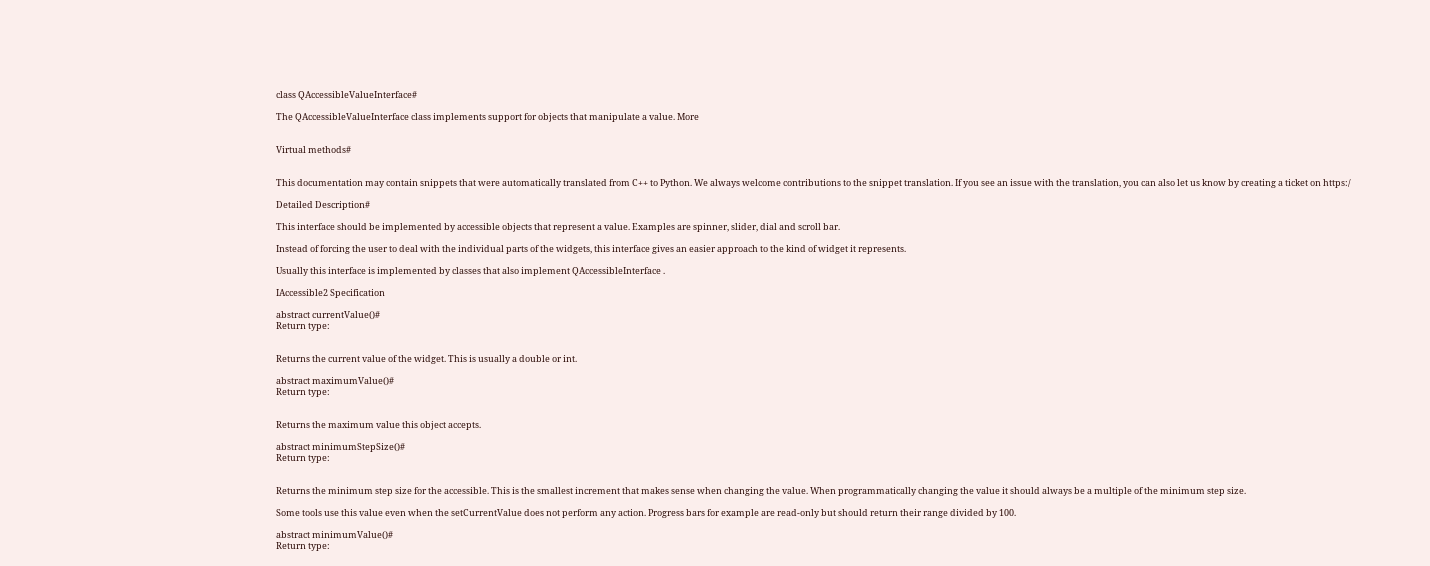class QAccessibleValueInterface#

The QAccessibleValueInterface class implements support for objects that manipulate a value. More


Virtual methods#


This documentation may contain snippets that were automatically translated from C++ to Python. We always welcome contributions to the snippet translation. If you see an issue with the translation, you can also let us know by creating a ticket on https:/

Detailed Description#

This interface should be implemented by accessible objects that represent a value. Examples are spinner, slider, dial and scroll bar.

Instead of forcing the user to deal with the individual parts of the widgets, this interface gives an easier approach to the kind of widget it represents.

Usually this interface is implemented by classes that also implement QAccessibleInterface .

IAccessible2 Specification

abstract currentValue()#
Return type:


Returns the current value of the widget. This is usually a double or int.

abstract maximumValue()#
Return type:


Returns the maximum value this object accepts.

abstract minimumStepSize()#
Return type:


Returns the minimum step size for the accessible. This is the smallest increment that makes sense when changing the value. When programmatically changing the value it should always be a multiple of the minimum step size.

Some tools use this value even when the setCurrentValue does not perform any action. Progress bars for example are read-only but should return their range divided by 100.

abstract minimumValue()#
Return type: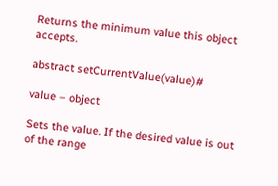Returns the minimum value this object accepts.

abstract setCurrentValue(value)#

value – object

Sets the value. If the desired value is out of the range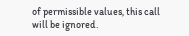of permissible values, this call will be ignored.